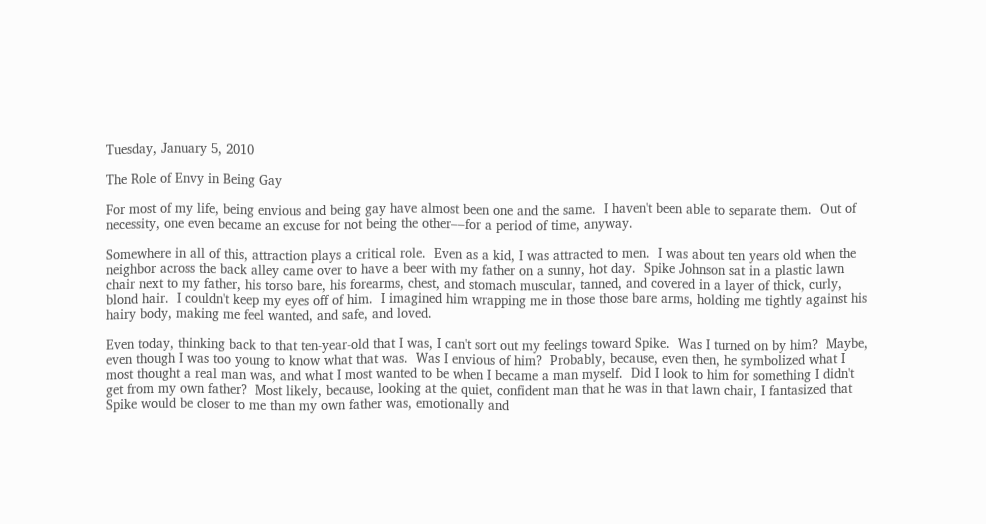Tuesday, January 5, 2010

The Role of Envy in Being Gay

For most of my life, being envious and being gay have almost been one and the same.  I haven't been able to separate them.  Out of necessity, one even became an excuse for not being the other––for a period of time, anyway.

Somewhere in all of this, attraction plays a critical role.  Even as a kid, I was attracted to men.  I was about ten years old when the neighbor across the back alley came over to have a beer with my father on a sunny, hot day.  Spike Johnson sat in a plastic lawn chair next to my father, his torso bare, his forearms, chest, and stomach muscular, tanned, and covered in a layer of thick, curly, blond hair.  I couldn't keep my eyes off of him.  I imagined him wrapping me in those those bare arms, holding me tightly against his hairy body, making me feel wanted, and safe, and loved.

Even today, thinking back to that ten-year-old that I was, I can't sort out my feelings toward Spike.  Was I turned on by him?  Maybe, even though I was too young to know what that was.  Was I envious of him?  Probably, because, even then, he symbolized what I most thought a real man was, and what I most wanted to be when I became a man myself.  Did I look to him for something I didn't get from my own father?  Most likely, because, looking at the quiet, confident man that he was in that lawn chair, I fantasized that Spike would be closer to me than my own father was, emotionally and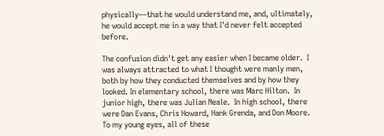physically––that he would understand me, and, ultimately, he would accept me in a way that I'd never felt accepted before.

The confusion didn't get any easier when I became older.  I was always attracted to what I thought were manly men, both by how they conducted themselves and by how they looked. In elementary school, there was Marc Hilton.  In junior high, there was Julian Neale.  In high school, there were Dan Evans, Chris Howard, Hank Grenda, and Don Moore.  To my young eyes, all of these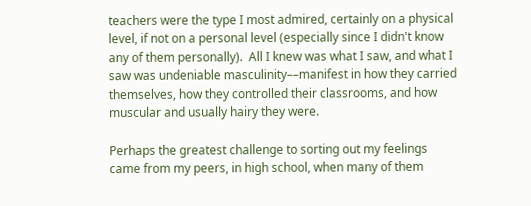teachers were the type I most admired, certainly on a physical level, if not on a personal level (especially since I didn't know any of them personally).  All I knew was what I saw, and what I saw was undeniable masculinity––manifest in how they carried themselves, how they controlled their classrooms, and how muscular and usually hairy they were.

Perhaps the greatest challenge to sorting out my feelings came from my peers, in high school, when many of them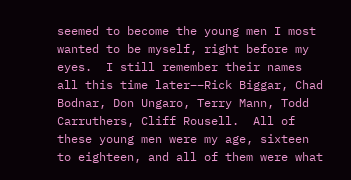seemed to become the young men I most wanted to be myself, right before my eyes.  I still remember their names all this time later––Rick Biggar, Chad Bodnar, Don Ungaro, Terry Mann, Todd Carruthers, Cliff Rousell.  All of these young men were my age, sixteen to eighteen, and all of them were what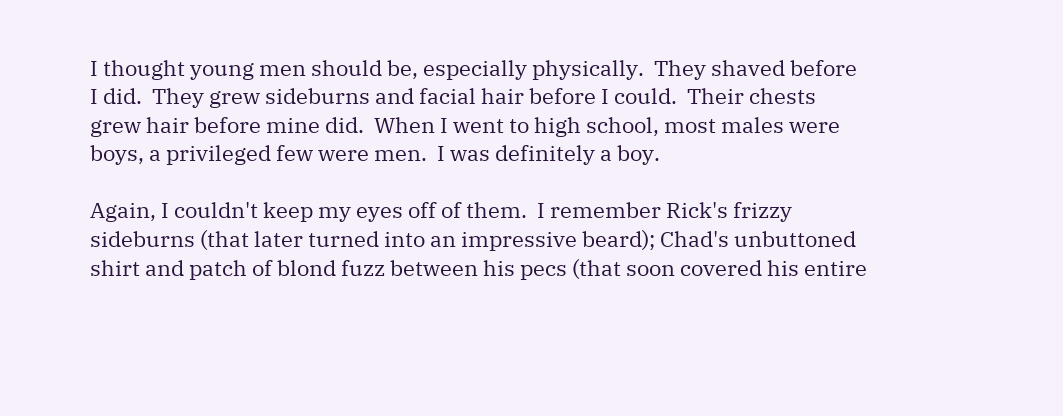I thought young men should be, especially physically.  They shaved before I did.  They grew sideburns and facial hair before I could.  Their chests grew hair before mine did.  When I went to high school, most males were boys, a privileged few were men.  I was definitely a boy.

Again, I couldn't keep my eyes off of them.  I remember Rick's frizzy sideburns (that later turned into an impressive beard); Chad's unbuttoned shirt and patch of blond fuzz between his pecs (that soon covered his entire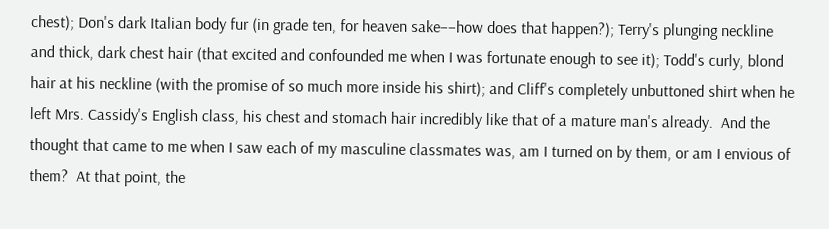chest); Don's dark Italian body fur (in grade ten, for heaven sake––how does that happen?); Terry's plunging neckline and thick, dark chest hair (that excited and confounded me when I was fortunate enough to see it); Todd's curly, blond hair at his neckline (with the promise of so much more inside his shirt); and Cliff's completely unbuttoned shirt when he left Mrs. Cassidy's English class, his chest and stomach hair incredibly like that of a mature man's already.  And the thought that came to me when I saw each of my masculine classmates was, am I turned on by them, or am I envious of them?  At that point, the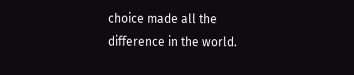choice made all the difference in the world.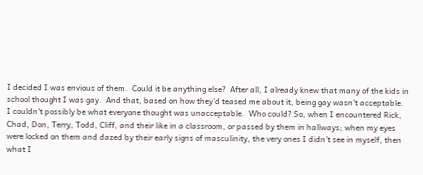I decided I was envious of them.  Could it be anything else?  After all, I already knew that many of the kids in school thought I was gay.  And that, based on how they'd teased me about it, being gay wasn't acceptable.  I couldn't possibly be what everyone thought was unacceptable.  Who could? So, when I encountered Rick, Chad, Don, Terry, Todd, Cliff, and their like in a classroom, or passed by them in hallways; when my eyes were locked on them and dazed by their early signs of masculinity, the very ones I didn't see in myself, then what I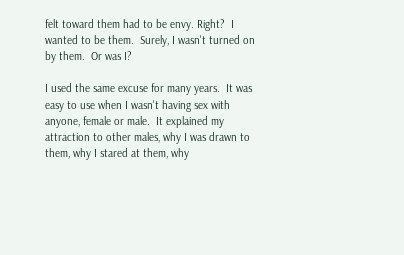felt toward them had to be envy. Right?  I wanted to be them.  Surely, I wasn't turned on by them.  Or was I?

I used the same excuse for many years.  It was easy to use when I wasn't having sex with anyone, female or male.  It explained my attraction to other males, why I was drawn to them, why I stared at them, why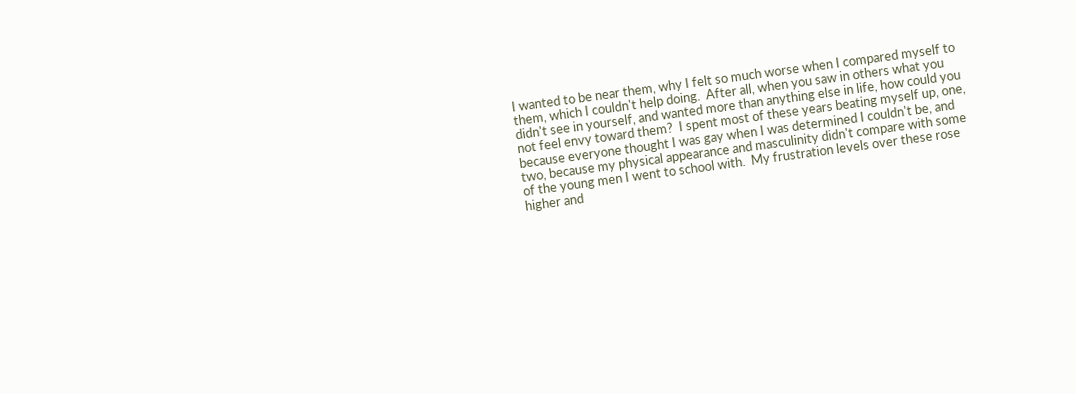I wanted to be near them, why I felt so much worse when I compared myself to them, which I couldn't help doing.  After all, when you saw in others what you didn't see in yourself, and wanted more than anything else in life, how could you not feel envy toward them?  I spent most of these years beating myself up, one, because everyone thought I was gay when I was determined I couldn't be, and two, because my physical appearance and masculinity didn't compare with some of the young men I went to school with.  My frustration levels over these rose higher and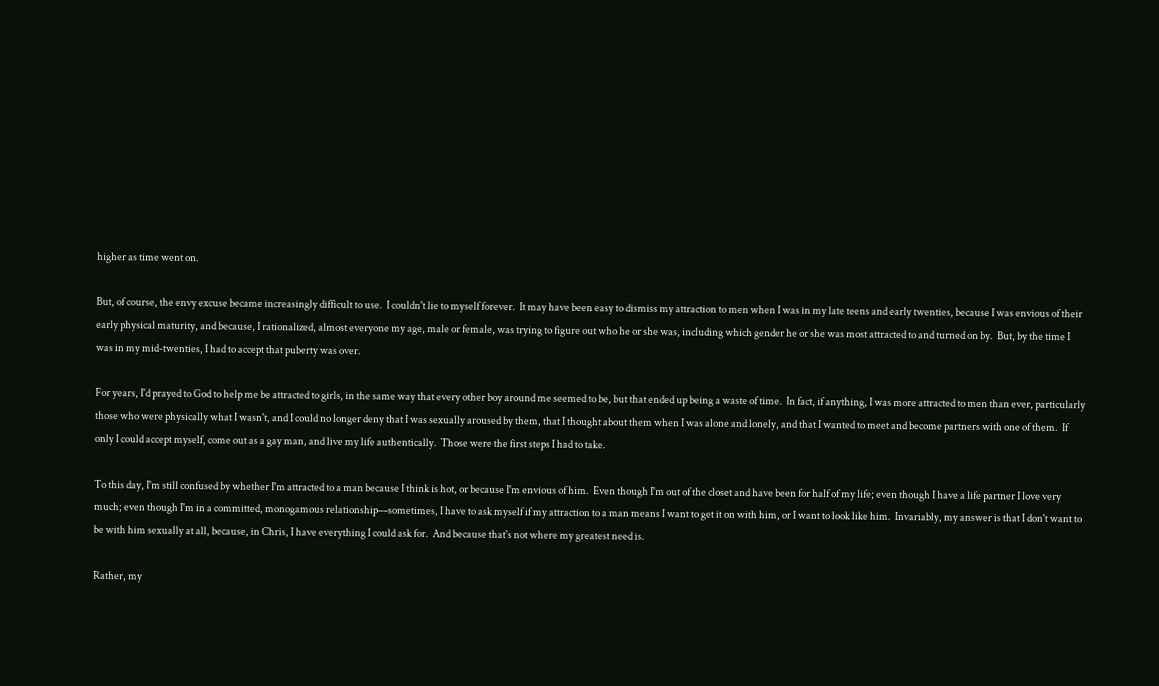higher as time went on.

But, of course, the envy excuse became increasingly difficult to use.  I couldn't lie to myself forever.  It may have been easy to dismiss my attraction to men when I was in my late teens and early twenties, because I was envious of their early physical maturity, and because, I rationalized, almost everyone my age, male or female, was trying to figure out who he or she was, including which gender he or she was most attracted to and turned on by.  But, by the time I was in my mid-twenties, I had to accept that puberty was over.

For years, I'd prayed to God to help me be attracted to girls, in the same way that every other boy around me seemed to be, but that ended up being a waste of time.  In fact, if anything, I was more attracted to men than ever, particularly those who were physically what I wasn't, and I could no longer deny that I was sexually aroused by them, that I thought about them when I was alone and lonely, and that I wanted to meet and become partners with one of them.  If only I could accept myself, come out as a gay man, and live my life authentically.  Those were the first steps I had to take.

To this day, I'm still confused by whether I'm attracted to a man because I think is hot, or because I'm envious of him.  Even though I'm out of the closet and have been for half of my life; even though I have a life partner I love very much; even though I'm in a committed, monogamous relationship––sometimes, I have to ask myself if my attraction to a man means I want to get it on with him, or I want to look like him.  Invariably, my answer is that I don't want to be with him sexually at all, because, in Chris, I have everything I could ask for.  And because that's not where my greatest need is.

Rather, my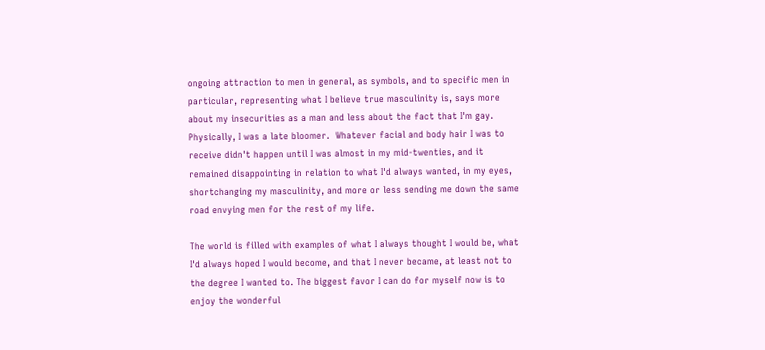ongoing attraction to men in general, as symbols, and to specific men in particular, representing what I believe true masculinity is, says more about my insecurities as a man and less about the fact that I'm gay.  Physically, I was a late bloomer.  Whatever facial and body hair I was to receive didn't happen until I was almost in my mid-twenties, and it remained disappointing in relation to what I'd always wanted, in my eyes, shortchanging my masculinity, and more or less sending me down the same road envying men for the rest of my life.

The world is filled with examples of what I always thought I would be, what I'd always hoped I would become, and that I never became, at least not to the degree I wanted to. The biggest favor I can do for myself now is to enjoy the wonderful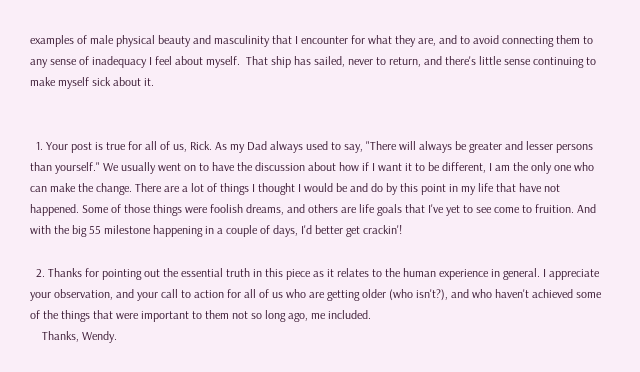examples of male physical beauty and masculinity that I encounter for what they are, and to avoid connecting them to any sense of inadequacy I feel about myself.  That ship has sailed, never to return, and there's little sense continuing to make myself sick about it.


  1. Your post is true for all of us, Rick. As my Dad always used to say, "There will always be greater and lesser persons than yourself." We usually went on to have the discussion about how if I want it to be different, I am the only one who can make the change. There are a lot of things I thought I would be and do by this point in my life that have not happened. Some of those things were foolish dreams, and others are life goals that I've yet to see come to fruition. And with the big 55 milestone happening in a couple of days, I'd better get crackin'!

  2. Thanks for pointing out the essential truth in this piece as it relates to the human experience in general. I appreciate your observation, and your call to action for all of us who are getting older (who isn't?), and who haven't achieved some of the things that were important to them not so long ago, me included.
    Thanks, Wendy.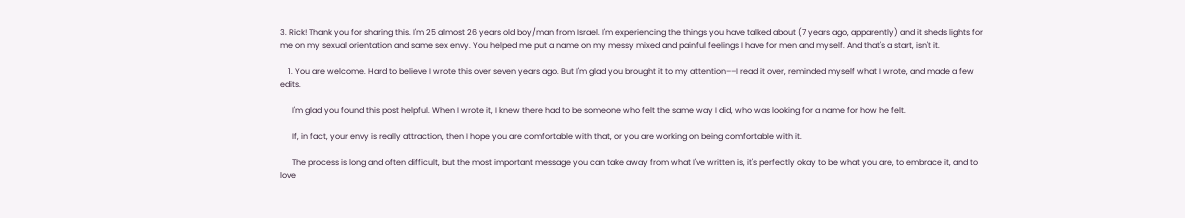3. Rick! Thank you for sharing this. I'm 25 almost 26 years old boy/man from Israel. I'm experiencing the things you have talked about (7 years ago, apparently) and it sheds lights for me on my sexual orientation and same sex envy. You helped me put a name on my messy mixed and painful feelings I have for men and myself. And that's a start, isn't it.

    1. You are welcome. Hard to believe I wrote this over seven years ago. But I'm glad you brought it to my attention––I read it over, reminded myself what I wrote, and made a few edits.

      I'm glad you found this post helpful. When I wrote it, I knew there had to be someone who felt the same way I did, who was looking for a name for how he felt.

      If, in fact, your envy is really attraction, then I hope you are comfortable with that, or you are working on being comfortable with it.

      The process is long and often difficult, but the most important message you can take away from what I've written is, it's perfectly okay to be what you are, to embrace it, and to love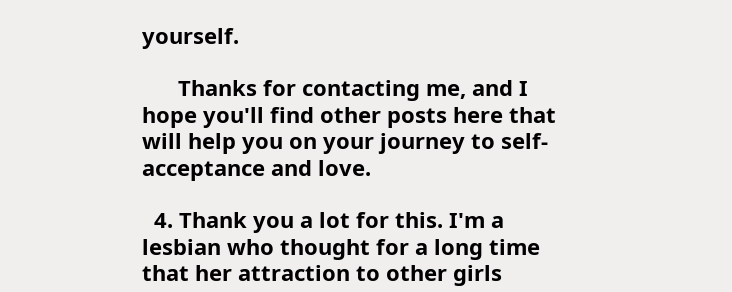yourself.

      Thanks for contacting me, and I hope you'll find other posts here that will help you on your journey to self-acceptance and love.

  4. Thank you a lot for this. I'm a lesbian who thought for a long time that her attraction to other girls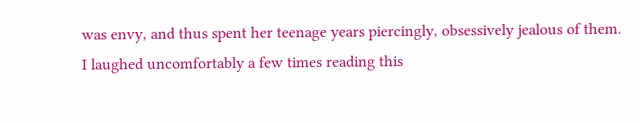was envy, and thus spent her teenage years piercingly, obsessively jealous of them. I laughed uncomfortably a few times reading this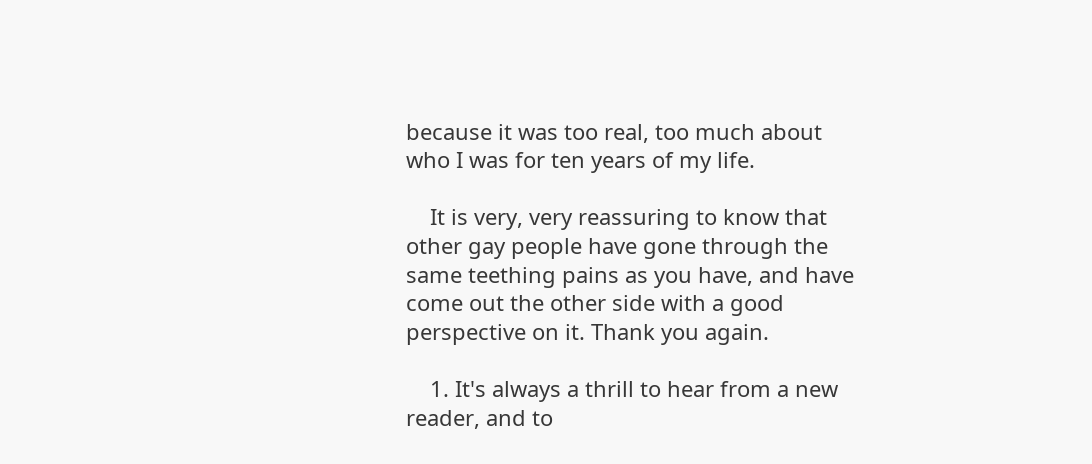because it was too real, too much about who I was for ten years of my life.

    It is very, very reassuring to know that other gay people have gone through the same teething pains as you have, and have come out the other side with a good perspective on it. Thank you again.

    1. It's always a thrill to hear from a new reader, and to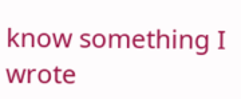know something I wrote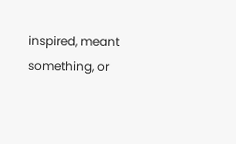inspired, meant something, or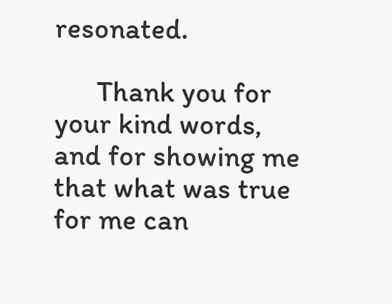resonated.

      Thank you for your kind words, and for showing me that what was true for me can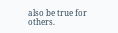also be true for others.